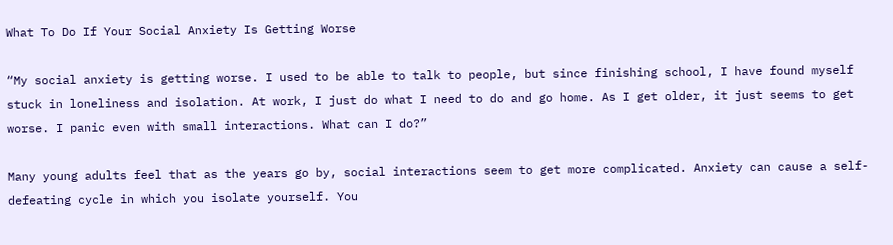What To Do If Your Social Anxiety Is Getting Worse

“My social anxiety is getting worse. I used to be able to talk to people, but since finishing school, I have found myself stuck in loneliness and isolation. At work, I just do what I need to do and go home. As I get older, it just seems to get worse. I panic even with small interactions. What can I do?”

Many young adults feel that as the years go by, social interactions seem to get more complicated. Anxiety can cause a self-defeating cycle in which you isolate yourself. You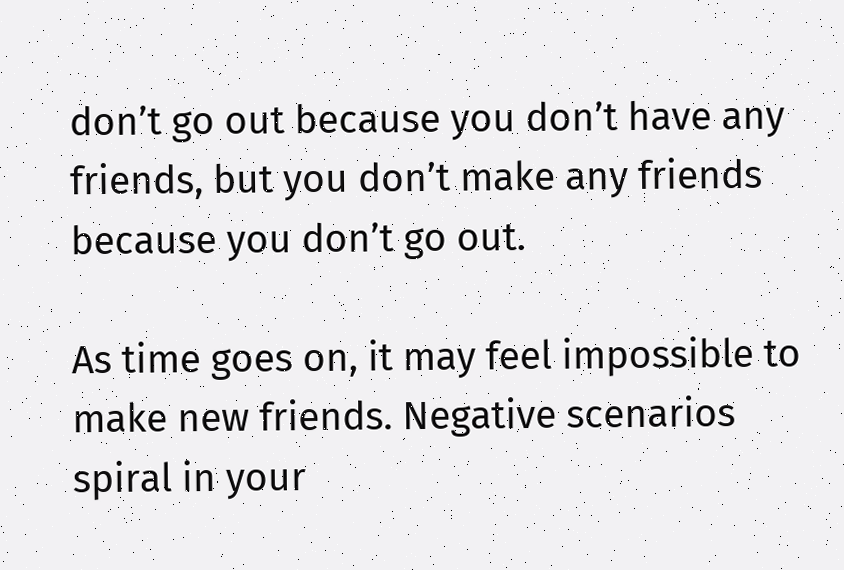don’t go out because you don’t have any friends, but you don’t make any friends because you don’t go out.

As time goes on, it may feel impossible to make new friends. Negative scenarios spiral in your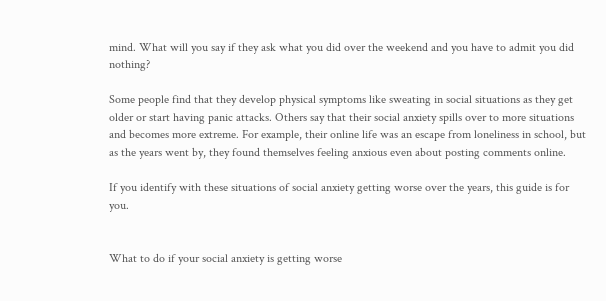mind. What will you say if they ask what you did over the weekend and you have to admit you did nothing?

Some people find that they develop physical symptoms like sweating in social situations as they get older or start having panic attacks. Others say that their social anxiety spills over to more situations and becomes more extreme. For example, their online life was an escape from loneliness in school, but as the years went by, they found themselves feeling anxious even about posting comments online.

If you identify with these situations of social anxiety getting worse over the years, this guide is for you.


What to do if your social anxiety is getting worse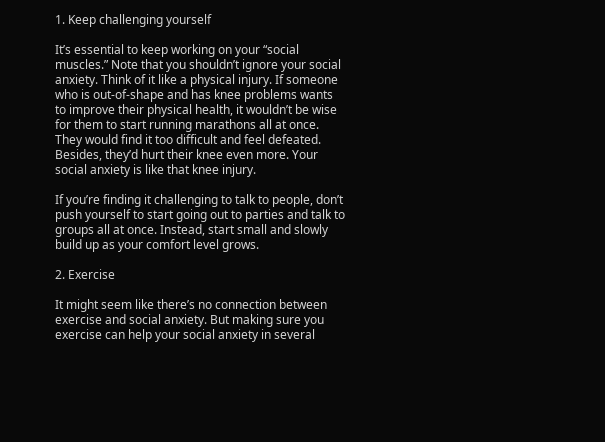1. Keep challenging yourself

It’s essential to keep working on your “social muscles.” Note that you shouldn’t ignore your social anxiety. Think of it like a physical injury. If someone who is out-of-shape and has knee problems wants to improve their physical health, it wouldn’t be wise for them to start running marathons all at once. They would find it too difficult and feel defeated. Besides, they’d hurt their knee even more. Your social anxiety is like that knee injury.

If you’re finding it challenging to talk to people, don’t push yourself to start going out to parties and talk to groups all at once. Instead, start small and slowly build up as your comfort level grows.

2. Exercise

It might seem like there’s no connection between exercise and social anxiety. But making sure you exercise can help your social anxiety in several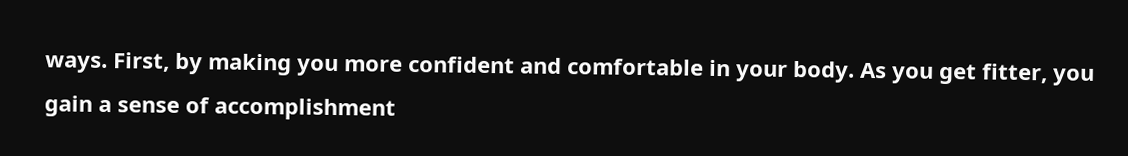ways. First, by making you more confident and comfortable in your body. As you get fitter, you gain a sense of accomplishment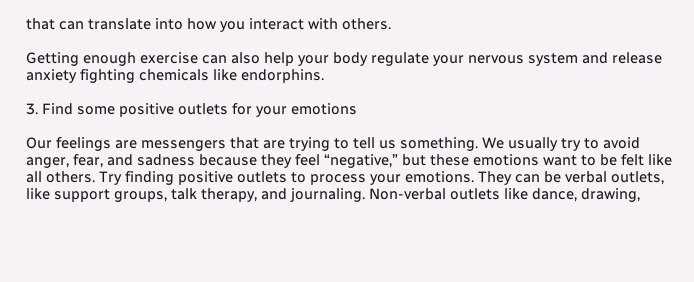that can translate into how you interact with others.

Getting enough exercise can also help your body regulate your nervous system and release anxiety fighting chemicals like endorphins.

3. Find some positive outlets for your emotions

Our feelings are messengers that are trying to tell us something. We usually try to avoid anger, fear, and sadness because they feel “negative,” but these emotions want to be felt like all others. Try finding positive outlets to process your emotions. They can be verbal outlets, like support groups, talk therapy, and journaling. Non-verbal outlets like dance, drawing,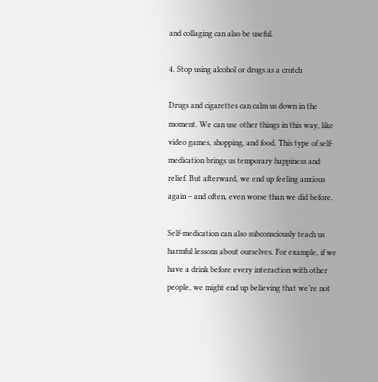and collaging can also be useful.

4. Stop using alcohol or drugs as a crutch

Drugs and cigarettes can calm us down in the moment. We can use other things in this way, like video games, shopping, and food. This type of self-medication brings us temporary happiness and relief. But afterward, we end up feeling anxious again – and often, even worse than we did before.

Self-medication can also subconsciously teach us harmful lessons about ourselves. For example, if we have a drink before every interaction with other people, we might end up believing that we’re not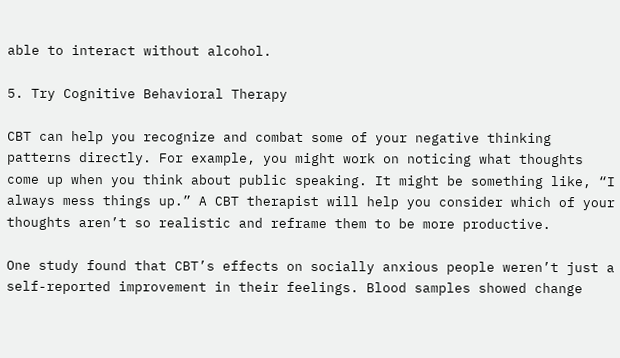able to interact without alcohol.

5. Try Cognitive Behavioral Therapy

CBT can help you recognize and combat some of your negative thinking patterns directly. For example, you might work on noticing what thoughts come up when you think about public speaking. It might be something like, “I always mess things up.” A CBT therapist will help you consider which of your thoughts aren’t so realistic and reframe them to be more productive.

One study found that CBT’s effects on socially anxious people weren’t just a self-reported improvement in their feelings. Blood samples showed change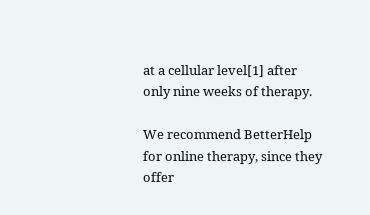at a cellular level[1] after only nine weeks of therapy.

We recommend BetterHelp for online therapy, since they offer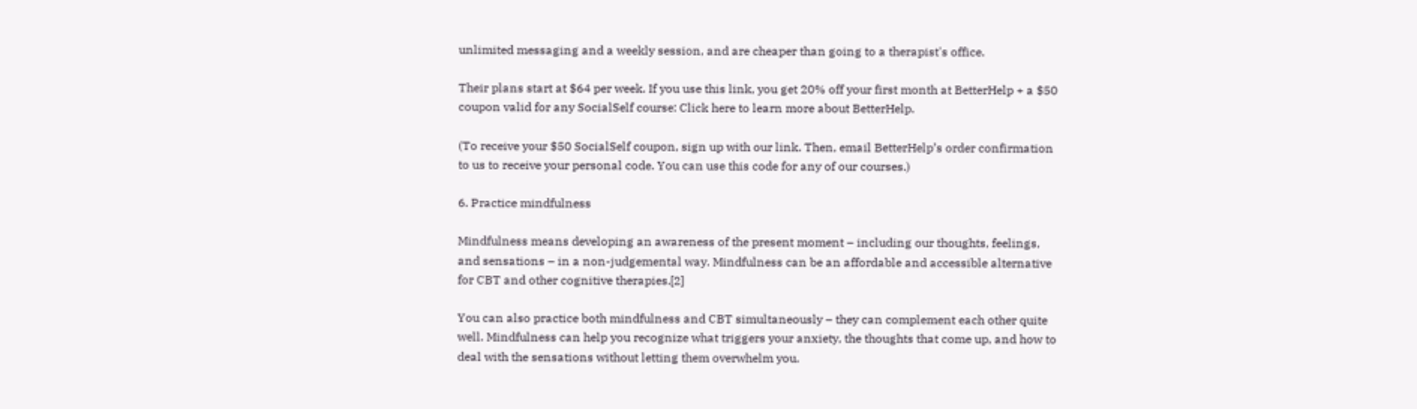unlimited messaging and a weekly session, and are cheaper than going to a therapist's office.

Their plans start at $64 per week. If you use this link, you get 20% off your first month at BetterHelp + a $50 coupon valid for any SocialSelf course: Click here to learn more about BetterHelp.

(To receive your $50 SocialSelf coupon, sign up with our link. Then, email BetterHelp’s order confirmation to us to receive your personal code. You can use this code for any of our courses.)

6. Practice mindfulness

Mindfulness means developing an awareness of the present moment – including our thoughts, feelings, and sensations – in a non-judgemental way. Mindfulness can be an affordable and accessible alternative for CBT and other cognitive therapies.[2]

You can also practice both mindfulness and CBT simultaneously – they can complement each other quite well. Mindfulness can help you recognize what triggers your anxiety, the thoughts that come up, and how to deal with the sensations without letting them overwhelm you.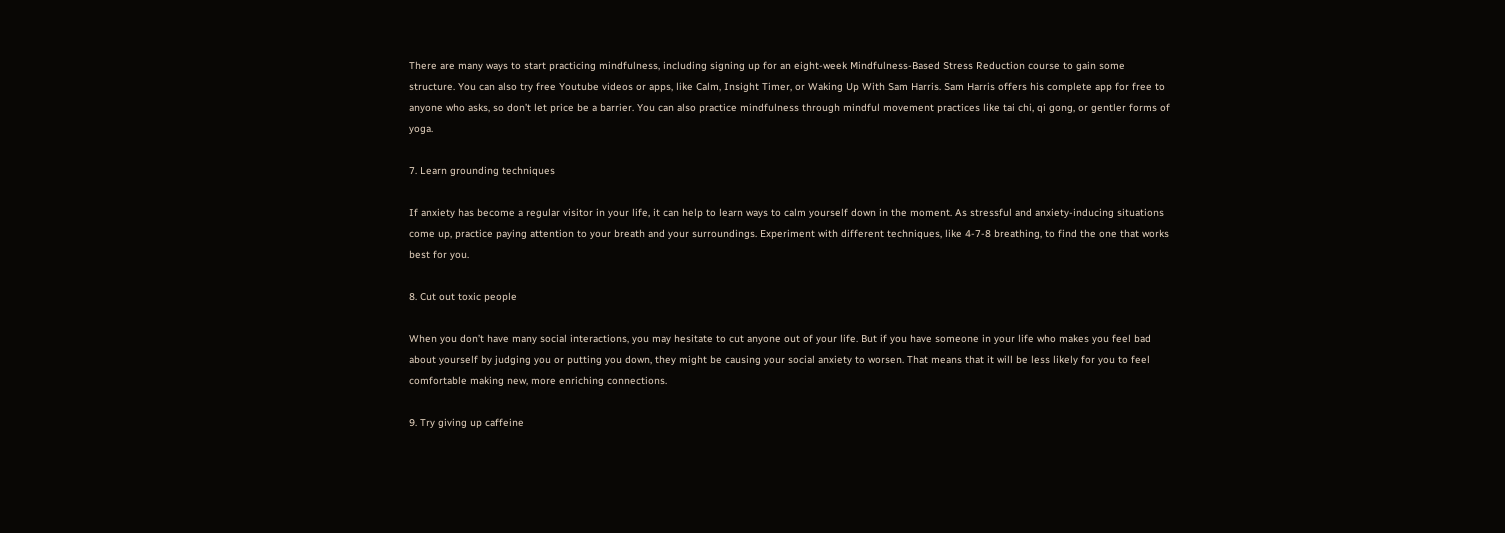There are many ways to start practicing mindfulness, including signing up for an eight-week Mindfulness-Based Stress Reduction course to gain some structure. You can also try free Youtube videos or apps, like Calm, Insight Timer, or Waking Up With Sam Harris. Sam Harris offers his complete app for free to anyone who asks, so don’t let price be a barrier. You can also practice mindfulness through mindful movement practices like tai chi, qi gong, or gentler forms of yoga.

7. Learn grounding techniques

If anxiety has become a regular visitor in your life, it can help to learn ways to calm yourself down in the moment. As stressful and anxiety-inducing situations come up, practice paying attention to your breath and your surroundings. Experiment with different techniques, like 4-7-8 breathing, to find the one that works best for you.

8. Cut out toxic people

When you don’t have many social interactions, you may hesitate to cut anyone out of your life. But if you have someone in your life who makes you feel bad about yourself by judging you or putting you down, they might be causing your social anxiety to worsen. That means that it will be less likely for you to feel comfortable making new, more enriching connections.

9. Try giving up caffeine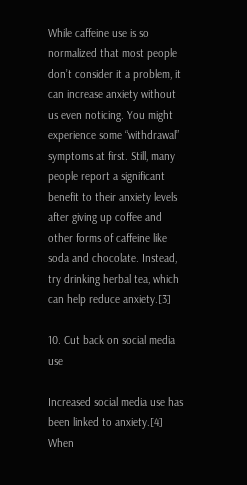While caffeine use is so normalized that most people don’t consider it a problem, it can increase anxiety without us even noticing. You might experience some “withdrawal” symptoms at first. Still, many people report a significant benefit to their anxiety levels after giving up coffee and other forms of caffeine like soda and chocolate. Instead, try drinking herbal tea, which can help reduce anxiety.[3]

10. Cut back on social media use

Increased social media use has been linked to anxiety.[4] When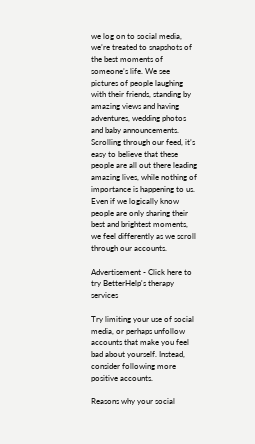we log on to social media, we’re treated to snapshots of the best moments of someone’s life. We see pictures of people laughing with their friends, standing by amazing views and having adventures, wedding photos and baby announcements. Scrolling through our feed, it’s easy to believe that these people are all out there leading amazing lives, while nothing of importance is happening to us. Even if we logically know people are only sharing their best and brightest moments, we feel differently as we scroll through our accounts.

Advertisement - Click here to try BetterHelp's therapy services

Try limiting your use of social media, or perhaps unfollow accounts that make you feel bad about yourself. Instead, consider following more positive accounts.

Reasons why your social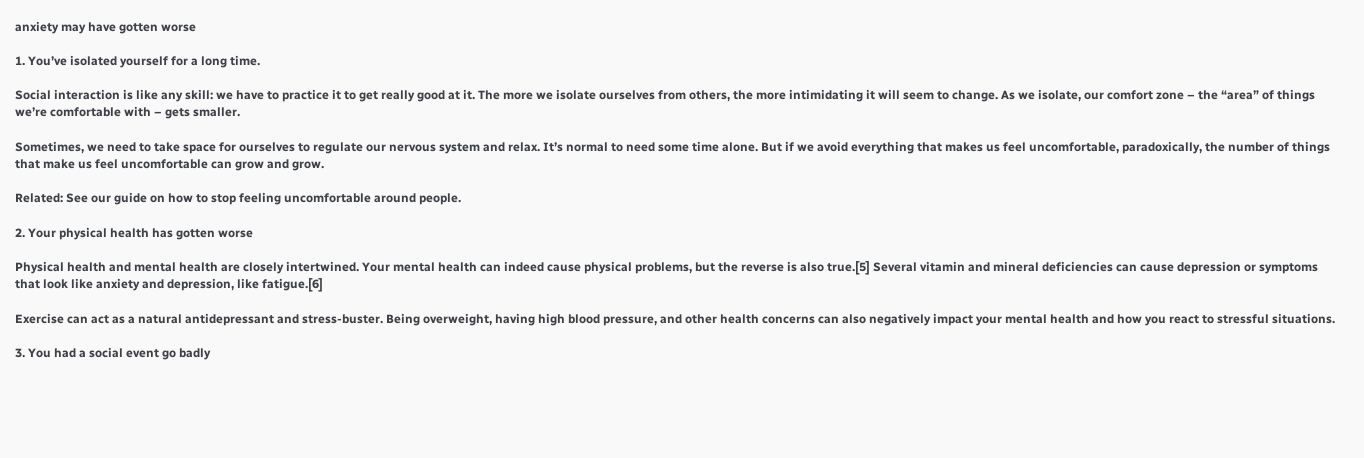anxiety may have gotten worse

1. You’ve isolated yourself for a long time.

Social interaction is like any skill: we have to practice it to get really good at it. The more we isolate ourselves from others, the more intimidating it will seem to change. As we isolate, our comfort zone – the “area” of things we’re comfortable with – gets smaller.

Sometimes, we need to take space for ourselves to regulate our nervous system and relax. It’s normal to need some time alone. But if we avoid everything that makes us feel uncomfortable, paradoxically, the number of things that make us feel uncomfortable can grow and grow.

Related: See our guide on how to stop feeling uncomfortable around people.

2. Your physical health has gotten worse

Physical health and mental health are closely intertwined. Your mental health can indeed cause physical problems, but the reverse is also true.[5] Several vitamin and mineral deficiencies can cause depression or symptoms that look like anxiety and depression, like fatigue.[6]

Exercise can act as a natural antidepressant and stress-buster. Being overweight, having high blood pressure, and other health concerns can also negatively impact your mental health and how you react to stressful situations.

3. You had a social event go badly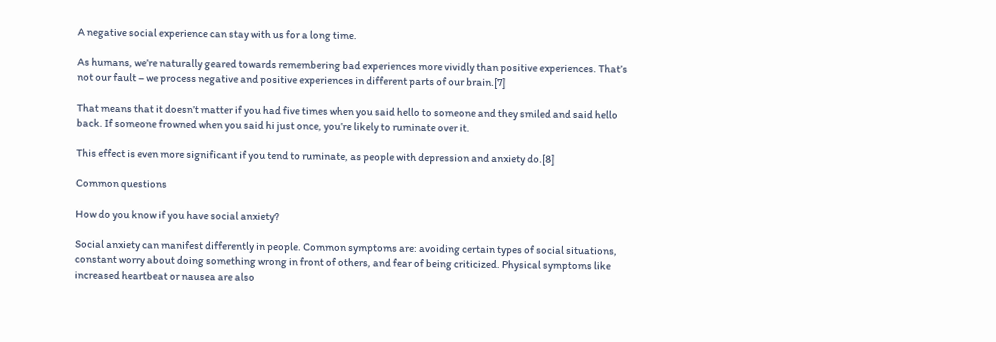A negative social experience can stay with us for a long time.

As humans, we’re naturally geared towards remembering bad experiences more vividly than positive experiences. That’s not our fault – we process negative and positive experiences in different parts of our brain.[7]

That means that it doesn’t matter if you had five times when you said hello to someone and they smiled and said hello back. If someone frowned when you said hi just once, you’re likely to ruminate over it.

This effect is even more significant if you tend to ruminate, as people with depression and anxiety do.[8]

Common questions

How do you know if you have social anxiety?

Social anxiety can manifest differently in people. Common symptoms are: avoiding certain types of social situations, constant worry about doing something wrong in front of others, and fear of being criticized. Physical symptoms like increased heartbeat or nausea are also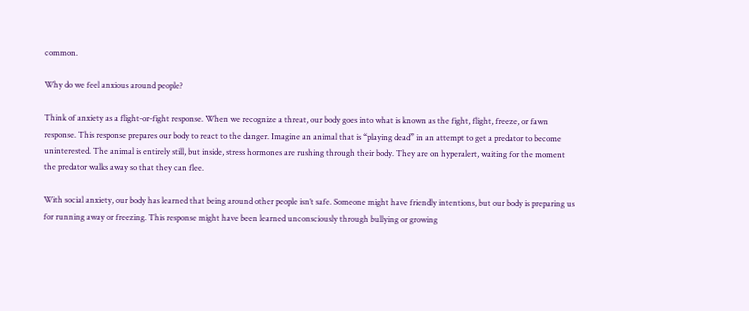common.

Why do we feel anxious around people?

Think of anxiety as a flight-or-fight response. When we recognize a threat, our body goes into what is known as the fight, flight, freeze, or fawn response. This response prepares our body to react to the danger. Imagine an animal that is “playing dead” in an attempt to get a predator to become uninterested. The animal is entirely still, but inside, stress hormones are rushing through their body. They are on hyperalert, waiting for the moment the predator walks away so that they can flee.

With social anxiety, our body has learned that being around other people isn’t safe. Someone might have friendly intentions, but our body is preparing us for running away or freezing. This response might have been learned unconsciously through bullying or growing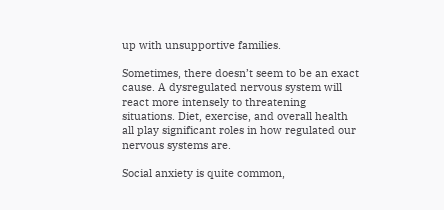up with unsupportive families.

Sometimes, there doesn’t seem to be an exact cause. A dysregulated nervous system will react more intensely to threatening situations. Diet, exercise, and overall health all play significant roles in how regulated our nervous systems are.

Social anxiety is quite common,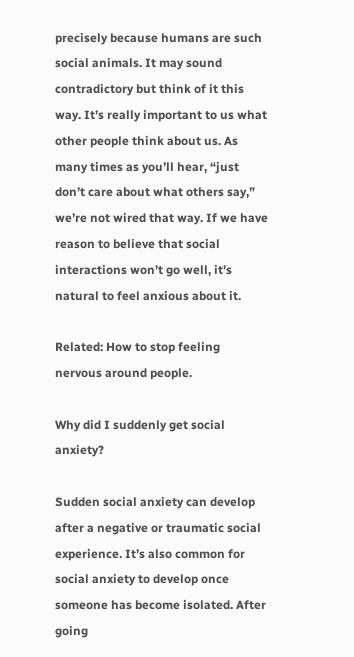precisely because humans are such social animals. It may sound contradictory but think of it this way. It’s really important to us what other people think about us. As many times as you’ll hear, “just don’t care about what others say,” we’re not wired that way. If we have reason to believe that social interactions won’t go well, it’s natural to feel anxious about it.

Related: How to stop feeling nervous around people.

Why did I suddenly get social anxiety?

Sudden social anxiety can develop after a negative or traumatic social experience. It’s also common for social anxiety to develop once someone has become isolated. After going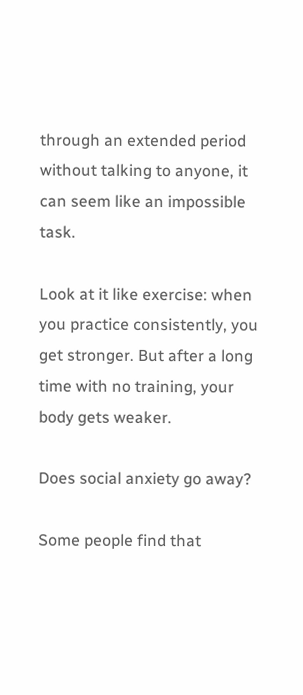through an extended period without talking to anyone, it can seem like an impossible task.

Look at it like exercise: when you practice consistently, you get stronger. But after a long time with no training, your body gets weaker.

Does social anxiety go away?

Some people find that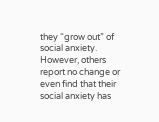they “grow out” of social anxiety. However, others report no change or even find that their social anxiety has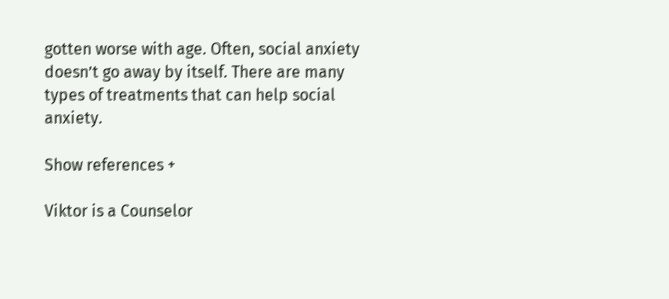gotten worse with age. Often, social anxiety doesn’t go away by itself. There are many types of treatments that can help social anxiety.

Show references +

Viktor is a Counselor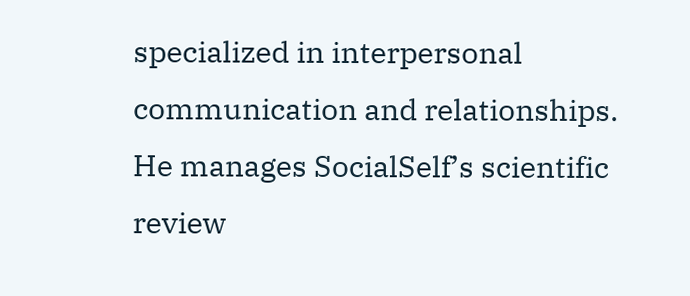specialized in interpersonal communication and relationships. He manages SocialSelf’s scientific review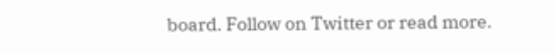board. Follow on Twitter or read more.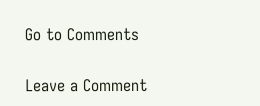Go to Comments

Leave a Comment